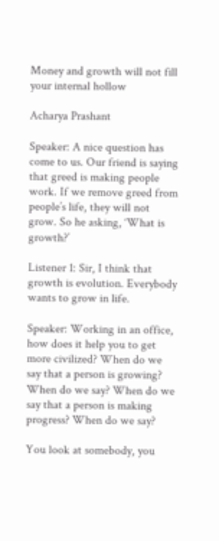Money and growth will not fill your internal hollow

Acharya Prashant

Speaker: A nice question has come to us. Our friend is saying that greed is making people work. If we remove greed from people’s life, they will not grow. So he asking, ‘What is growth?’

Listener 1: Sir, I think that growth is evolution. Everybody wants to grow in life.

Speaker: Working in an office, how does it help you to get more civilized? When do we say that a person is growing? When do we say? When do we say that a person is making progress? When do we say?

You look at somebody, you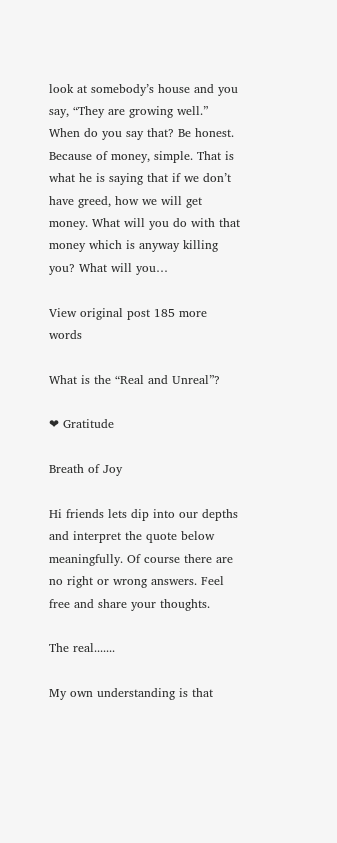look at somebody’s house and you say, “They are growing well.” When do you say that? Be honest. Because of money, simple. That is what he is saying that if we don’t have greed, how we will get money. What will you do with that money which is anyway killing you? What will you…

View original post 185 more words

What is the “Real and Unreal”?

❤ Gratitude

Breath of Joy

Hi friends lets dip into our depths and interpret the quote below meaningfully. Of course there are no right or wrong answers. Feel free and share your thoughts.

The real.......

My own understanding is that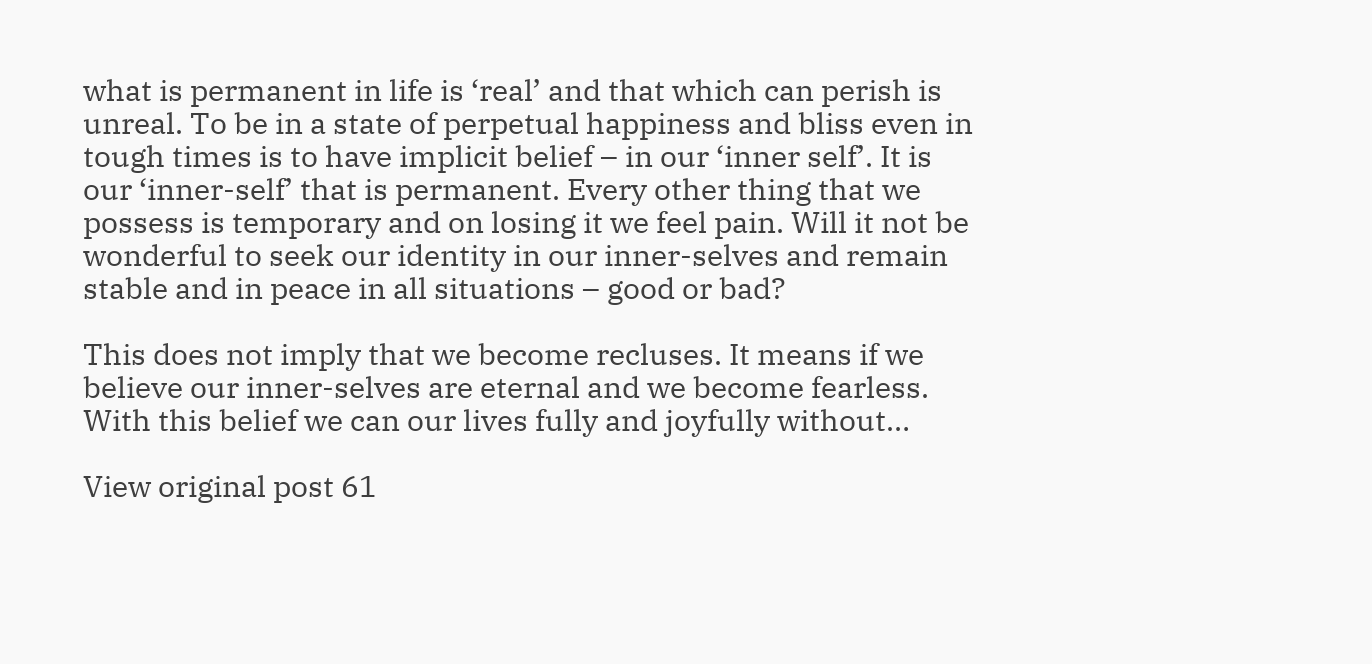what is permanent in life is ‘real’ and that which can perish is unreal. To be in a state of perpetual happiness and bliss even in tough times is to have implicit belief – in our ‘inner self’. It is our ‘inner-self’ that is permanent. Every other thing that we possess is temporary and on losing it we feel pain. Will it not be wonderful to seek our identity in our inner-selves and remain stable and in peace in all situations – good or bad?

This does not imply that we become recluses. It means if we believe our inner-selves are eternal and we become fearless. With this belief we can our lives fully and joyfully without…

View original post 61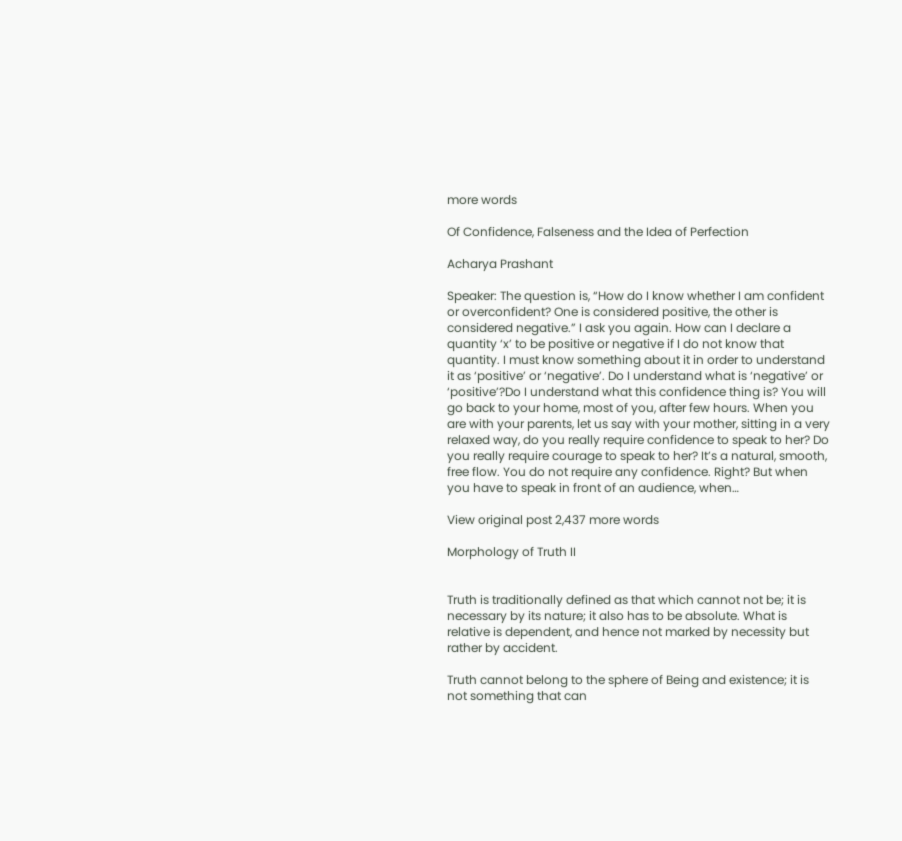more words

Of Confidence, Falseness and the Idea of Perfection

Acharya Prashant

Speaker: The question is, “How do I know whether I am confident or overconfident? One is considered positive, the other is considered negative.” I ask you again. How can I declare a quantity ‘x’ to be positive or negative if I do not know that quantity. I must know something about it in order to understand it as ‘positive’ or ‘negative’. Do I understand what is ‘negative’ or ‘positive’?Do I understand what this confidence thing is? You will go back to your home, most of you, after few hours. When you are with your parents, let us say with your mother, sitting in a very relaxed way, do you really require confidence to speak to her? Do you really require courage to speak to her? It’s a natural, smooth, free flow. You do not require any confidence. Right? But when you have to speak in front of an audience, when…

View original post 2,437 more words

Morphology of Truth II


Truth is traditionally defined as that which cannot not be; it is necessary by its nature; it also has to be absolute. What is relative is dependent, and hence not marked by necessity but rather by accident.

Truth cannot belong to the sphere of Being and existence; it is not something that can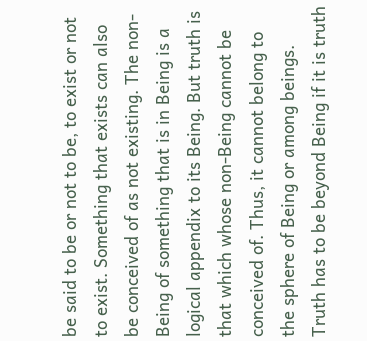be said to be or not to be, to exist or not to exist. Something that exists can also be conceived of as not existing. The non-Being of something that is in Being is a logical appendix to its Being. But truth is that which whose non-Being cannot be conceived of. Thus, it cannot belong to the sphere of Being or among beings. Truth has to be beyond Being if it is truth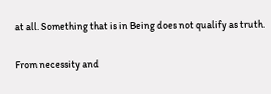at all. Something that is in Being does not qualify as truth.

From necessity and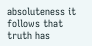absoluteness it follows that truth has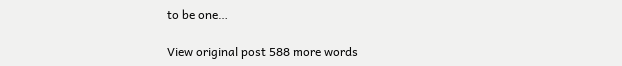to be one…

View original post 588 more words